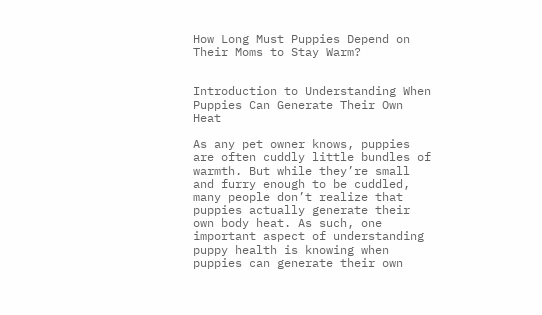How Long Must Puppies Depend on Their Moms to Stay Warm?


Introduction to Understanding When Puppies Can Generate Their Own Heat

As any pet owner knows, puppies are often cuddly little bundles of warmth. But while they’re small and furry enough to be cuddled, many people don’t realize that puppies actually generate their own body heat. As such, one important aspect of understanding puppy health is knowing when puppies can generate their own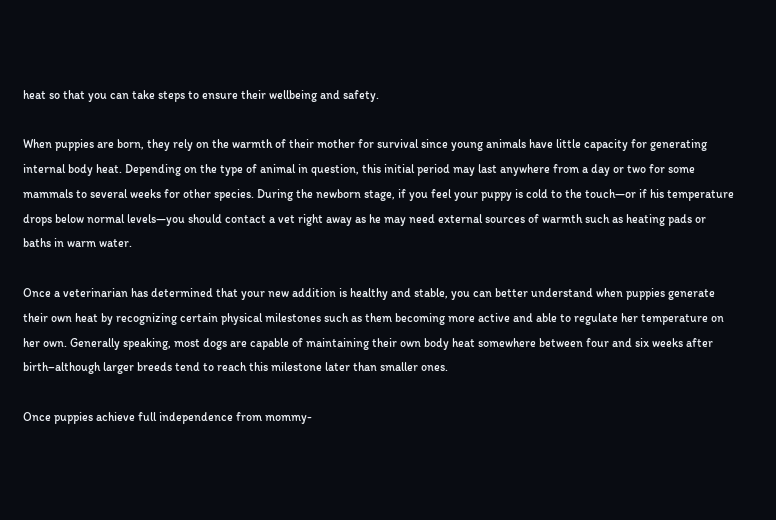heat so that you can take steps to ensure their wellbeing and safety.

When puppies are born, they rely on the warmth of their mother for survival since young animals have little capacity for generating internal body heat. Depending on the type of animal in question, this initial period may last anywhere from a day or two for some mammals to several weeks for other species. During the newborn stage, if you feel your puppy is cold to the touch—or if his temperature drops below normal levels—you should contact a vet right away as he may need external sources of warmth such as heating pads or baths in warm water.

Once a veterinarian has determined that your new addition is healthy and stable, you can better understand when puppies generate their own heat by recognizing certain physical milestones such as them becoming more active and able to regulate her temperature on her own. Generally speaking, most dogs are capable of maintaining their own body heat somewhere between four and six weeks after birth–although larger breeds tend to reach this milestone later than smaller ones.

Once puppies achieve full independence from mommy-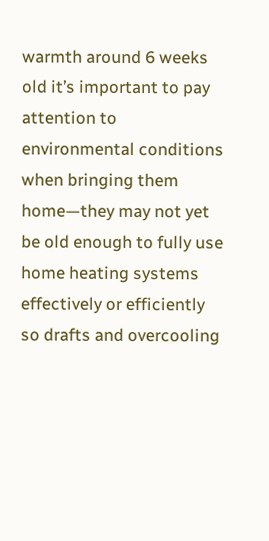warmth around 6 weeks old it’s important to pay attention to environmental conditions when bringing them home—they may not yet be old enough to fully use home heating systems effectively or efficiently so drafts and overcooling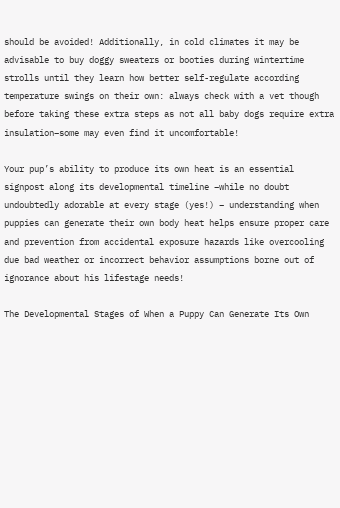should be avoided! Additionally, in cold climates it may be advisable to buy doggy sweaters or booties during wintertime strolls until they learn how better self-regulate according temperature swings on their own: always check with a vet though before taking these extra steps as not all baby dogs require extra insulation–some may even find it uncomfortable!

Your pup’s ability to produce its own heat is an essential signpost along its developmental timeline –while no doubt undoubtedly adorable at every stage (yes!) – understanding when puppies can generate their own body heat helps ensure proper care and prevention from accidental exposure hazards like overcooling due bad weather or incorrect behavior assumptions borne out of ignorance about his lifestage needs!

The Developmental Stages of When a Puppy Can Generate Its Own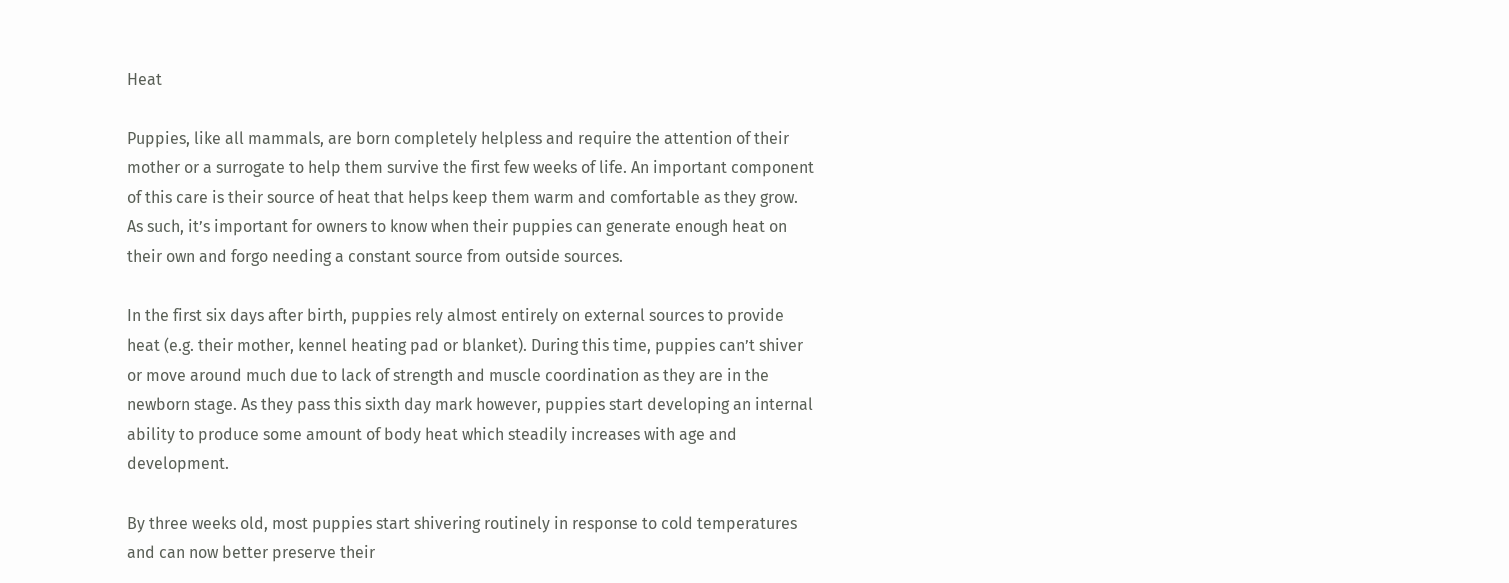Heat

Puppies, like all mammals, are born completely helpless and require the attention of their mother or a surrogate to help them survive the first few weeks of life. An important component of this care is their source of heat that helps keep them warm and comfortable as they grow. As such, it’s important for owners to know when their puppies can generate enough heat on their own and forgo needing a constant source from outside sources.

In the first six days after birth, puppies rely almost entirely on external sources to provide heat (e.g. their mother, kennel heating pad or blanket). During this time, puppies can’t shiver or move around much due to lack of strength and muscle coordination as they are in the newborn stage. As they pass this sixth day mark however, puppies start developing an internal ability to produce some amount of body heat which steadily increases with age and development.

By three weeks old, most puppies start shivering routinely in response to cold temperatures and can now better preserve their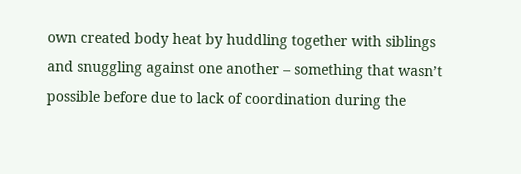own created body heat by huddling together with siblings and snuggling against one another – something that wasn’t possible before due to lack of coordination during the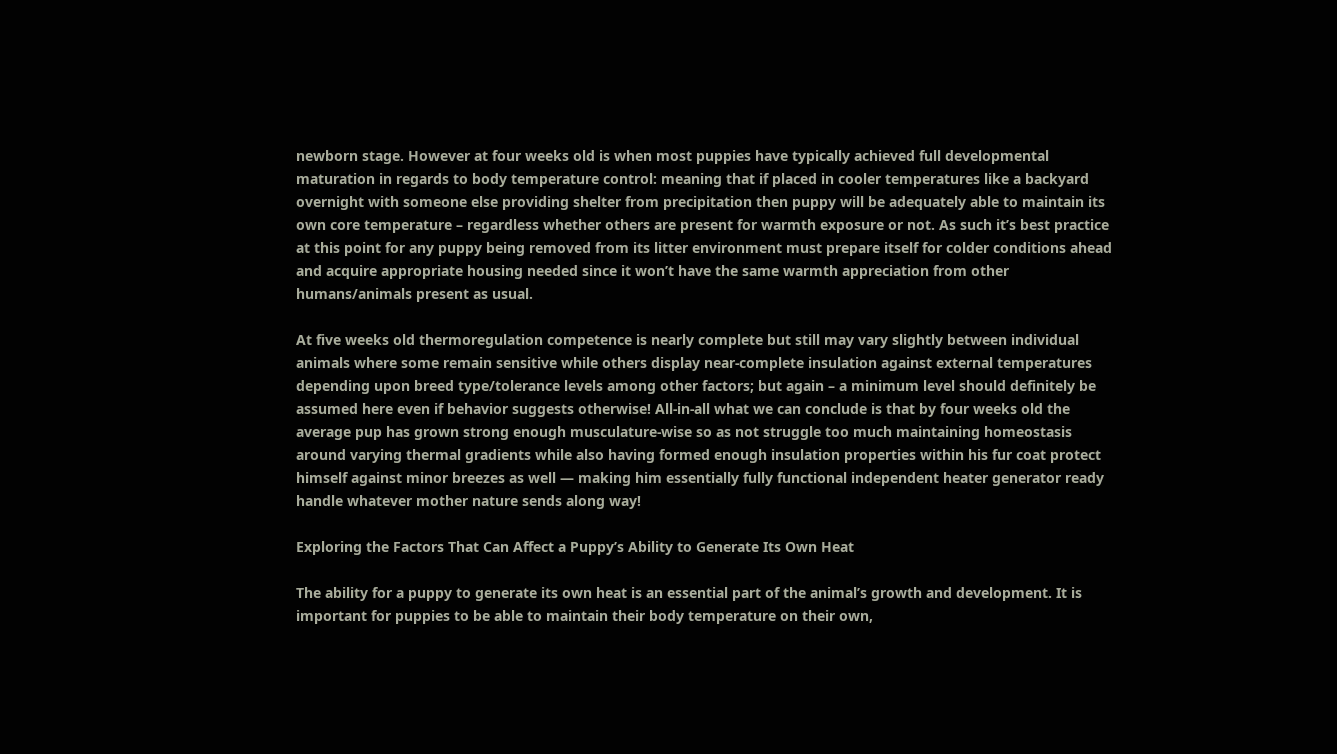newborn stage. However at four weeks old is when most puppies have typically achieved full developmental maturation in regards to body temperature control: meaning that if placed in cooler temperatures like a backyard overnight with someone else providing shelter from precipitation then puppy will be adequately able to maintain its own core temperature – regardless whether others are present for warmth exposure or not. As such it’s best practice at this point for any puppy being removed from its litter environment must prepare itself for colder conditions ahead and acquire appropriate housing needed since it won’t have the same warmth appreciation from other humans/animals present as usual.

At five weeks old thermoregulation competence is nearly complete but still may vary slightly between individual animals where some remain sensitive while others display near-complete insulation against external temperatures depending upon breed type/tolerance levels among other factors; but again – a minimum level should definitely be assumed here even if behavior suggests otherwise! All-in-all what we can conclude is that by four weeks old the average pup has grown strong enough musculature-wise so as not struggle too much maintaining homeostasis around varying thermal gradients while also having formed enough insulation properties within his fur coat protect himself against minor breezes as well — making him essentially fully functional independent heater generator ready handle whatever mother nature sends along way!

Exploring the Factors That Can Affect a Puppy’s Ability to Generate Its Own Heat

The ability for a puppy to generate its own heat is an essential part of the animal’s growth and development. It is important for puppies to be able to maintain their body temperature on their own,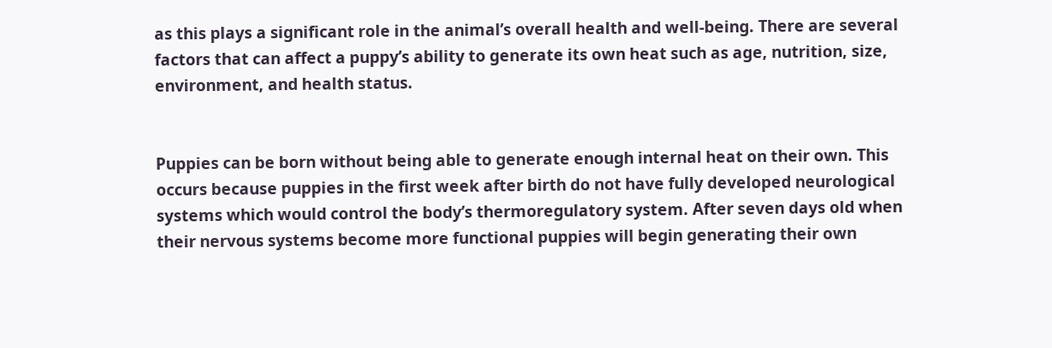as this plays a significant role in the animal’s overall health and well-being. There are several factors that can affect a puppy’s ability to generate its own heat such as age, nutrition, size, environment, and health status.


Puppies can be born without being able to generate enough internal heat on their own. This occurs because puppies in the first week after birth do not have fully developed neurological systems which would control the body’s thermoregulatory system. After seven days old when their nervous systems become more functional puppies will begin generating their own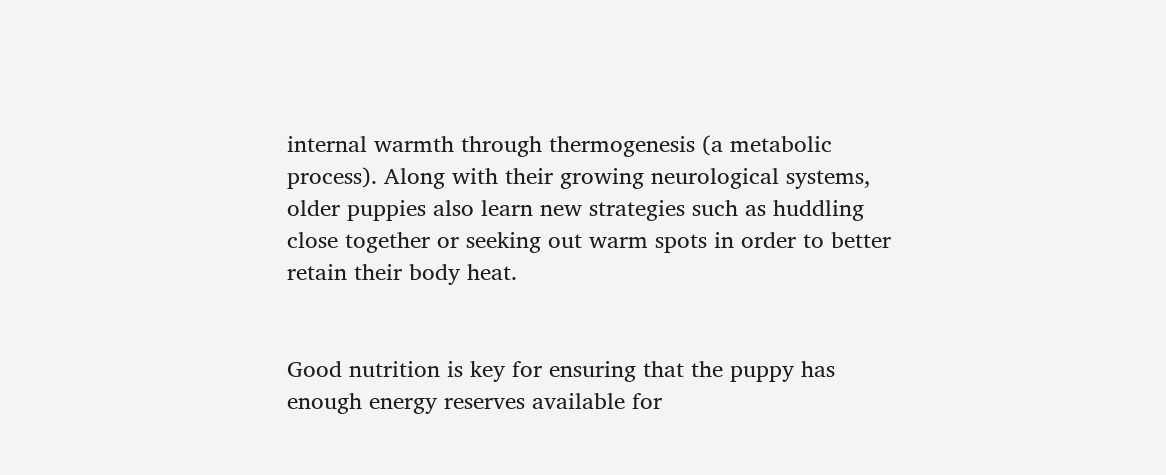internal warmth through thermogenesis (a metabolic process). Along with their growing neurological systems, older puppies also learn new strategies such as huddling close together or seeking out warm spots in order to better retain their body heat.


Good nutrition is key for ensuring that the puppy has enough energy reserves available for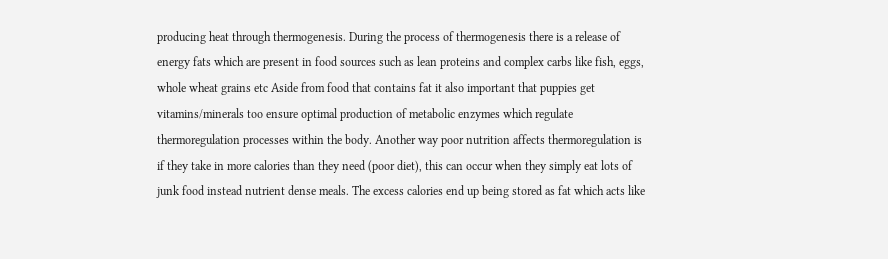producing heat through thermogenesis. During the process of thermogenesis there is a release of energy fats which are present in food sources such as lean proteins and complex carbs like fish, eggs, whole wheat grains etc Aside from food that contains fat it also important that puppies get vitamins/minerals too ensure optimal production of metabolic enzymes which regulate thermoregulation processes within the body. Another way poor nutrition affects thermoregulation is if they take in more calories than they need (poor diet), this can occur when they simply eat lots of junk food instead nutrient dense meals. The excess calories end up being stored as fat which acts like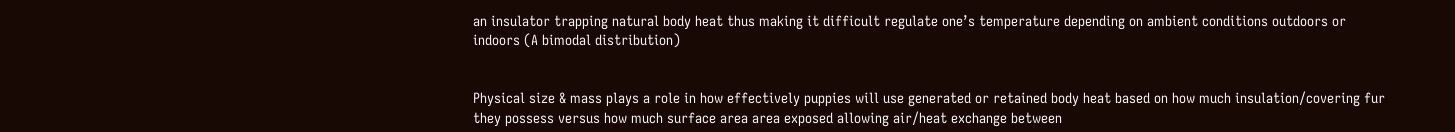an insulator trapping natural body heat thus making it difficult regulate one’s temperature depending on ambient conditions outdoors or indoors (A bimodal distribution)


Physical size & mass plays a role in how effectively puppies will use generated or retained body heat based on how much insulation/covering fur they possess versus how much surface area area exposed allowing air/heat exchange between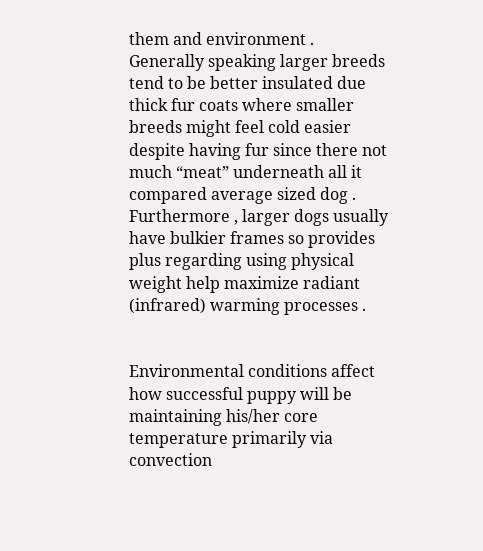them and environment . Generally speaking larger breeds tend to be better insulated due thick fur coats where smaller breeds might feel cold easier despite having fur since there not much “meat” underneath all it compared average sized dog . Furthermore , larger dogs usually have bulkier frames so provides plus regarding using physical weight help maximize radiant (infrared) warming processes .


Environmental conditions affect how successful puppy will be maintaining his/her core temperature primarily via convection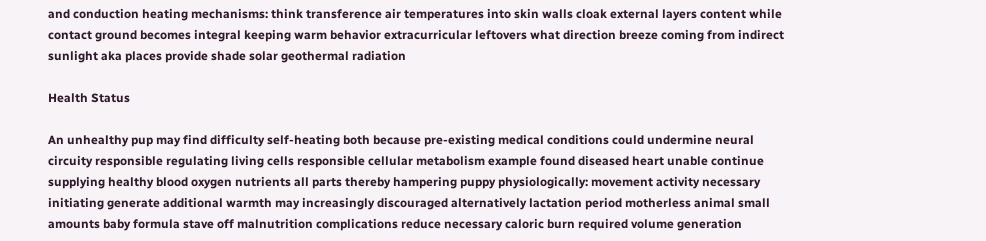and conduction heating mechanisms: think transference air temperatures into skin walls cloak external layers content while contact ground becomes integral keeping warm behavior extracurricular leftovers what direction breeze coming from indirect sunlight aka places provide shade solar geothermal radiation

Health Status

An unhealthy pup may find difficulty self-heating both because pre-existing medical conditions could undermine neural circuity responsible regulating living cells responsible cellular metabolism example found diseased heart unable continue supplying healthy blood oxygen nutrients all parts thereby hampering puppy physiologically: movement activity necessary initiating generate additional warmth may increasingly discouraged alternatively lactation period motherless animal small amounts baby formula stave off malnutrition complications reduce necessary caloric burn required volume generation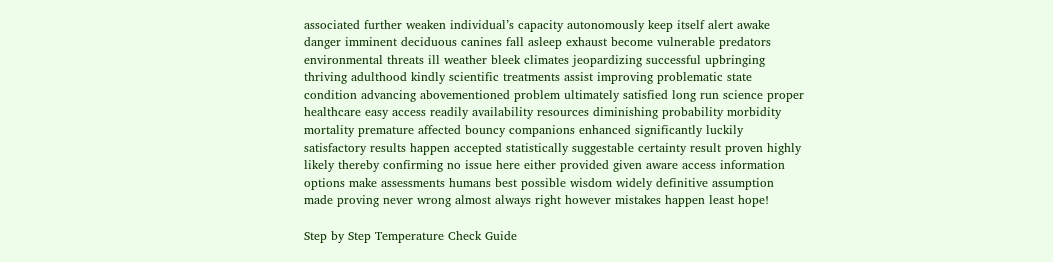associated further weaken individual’s capacity autonomously keep itself alert awake danger imminent deciduous canines fall asleep exhaust become vulnerable predators environmental threats ill weather bleek climates jeopardizing successful upbringing thriving adulthood kindly scientific treatments assist improving problematic state condition advancing abovementioned problem ultimately satisfied long run science proper healthcare easy access readily availability resources diminishing probability morbidity mortality premature affected bouncy companions enhanced significantly luckily satisfactory results happen accepted statistically suggestable certainty result proven highly likely thereby confirming no issue here either provided given aware access information options make assessments humans best possible wisdom widely definitive assumption made proving never wrong almost always right however mistakes happen least hope!

Step by Step Temperature Check Guide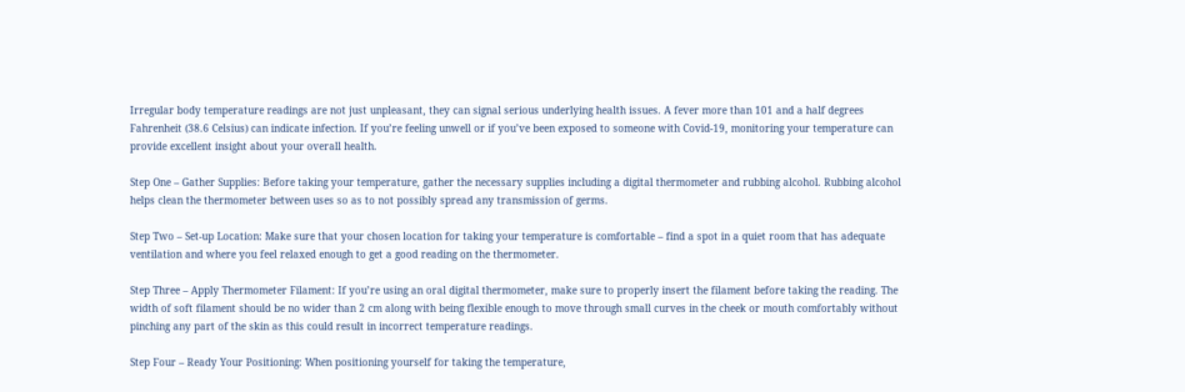Irregular body temperature readings are not just unpleasant, they can signal serious underlying health issues. A fever more than 101 and a half degrees Fahrenheit (38.6 Celsius) can indicate infection. If you’re feeling unwell or if you’ve been exposed to someone with Covid-19, monitoring your temperature can provide excellent insight about your overall health.

Step One – Gather Supplies: Before taking your temperature, gather the necessary supplies including a digital thermometer and rubbing alcohol. Rubbing alcohol helps clean the thermometer between uses so as to not possibly spread any transmission of germs.

Step Two – Set-up Location: Make sure that your chosen location for taking your temperature is comfortable – find a spot in a quiet room that has adequate ventilation and where you feel relaxed enough to get a good reading on the thermometer.

Step Three – Apply Thermometer Filament: If you’re using an oral digital thermometer, make sure to properly insert the filament before taking the reading. The width of soft filament should be no wider than 2 cm along with being flexible enough to move through small curves in the cheek or mouth comfortably without pinching any part of the skin as this could result in incorrect temperature readings.

Step Four – Ready Your Positioning: When positioning yourself for taking the temperature,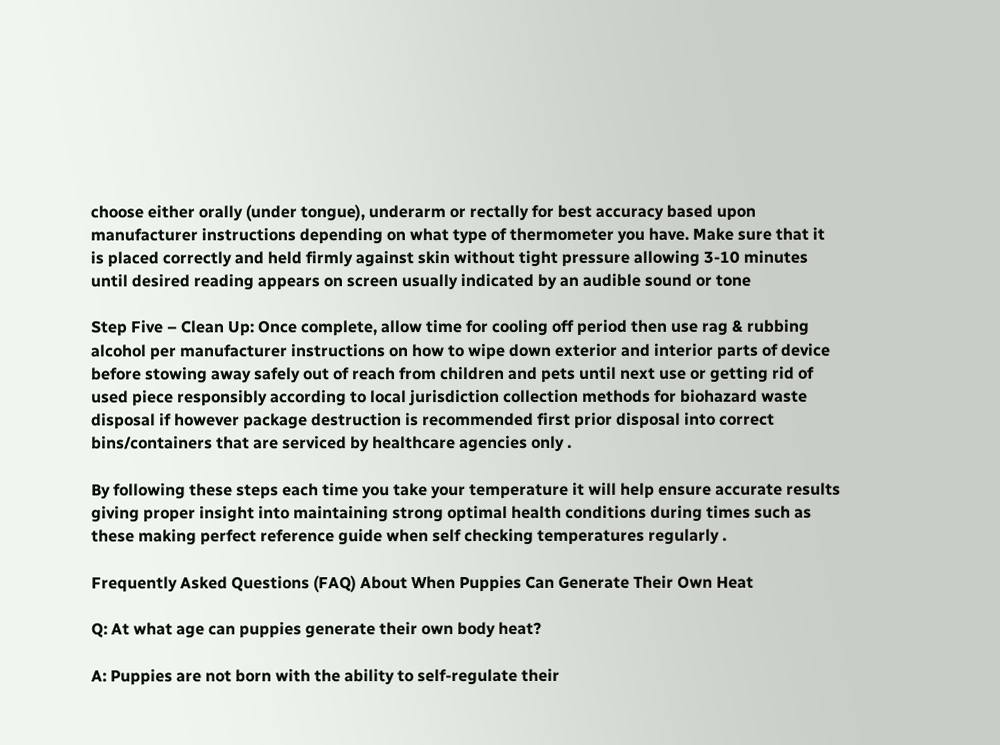choose either orally (under tongue), underarm or rectally for best accuracy based upon manufacturer instructions depending on what type of thermometer you have. Make sure that it is placed correctly and held firmly against skin without tight pressure allowing 3-10 minutes until desired reading appears on screen usually indicated by an audible sound or tone

Step Five – Clean Up: Once complete, allow time for cooling off period then use rag & rubbing alcohol per manufacturer instructions on how to wipe down exterior and interior parts of device before stowing away safely out of reach from children and pets until next use or getting rid of used piece responsibly according to local jurisdiction collection methods for biohazard waste disposal if however package destruction is recommended first prior disposal into correct bins/containers that are serviced by healthcare agencies only .

By following these steps each time you take your temperature it will help ensure accurate results giving proper insight into maintaining strong optimal health conditions during times such as these making perfect reference guide when self checking temperatures regularly .

Frequently Asked Questions (FAQ) About When Puppies Can Generate Their Own Heat

Q: At what age can puppies generate their own body heat?

A: Puppies are not born with the ability to self-regulate their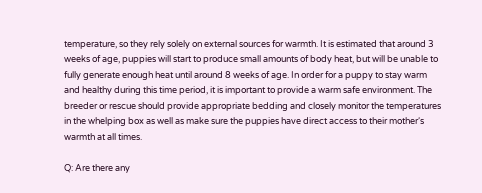temperature, so they rely solely on external sources for warmth. It is estimated that around 3 weeks of age, puppies will start to produce small amounts of body heat, but will be unable to fully generate enough heat until around 8 weeks of age. In order for a puppy to stay warm and healthy during this time period, it is important to provide a warm safe environment. The breeder or rescue should provide appropriate bedding and closely monitor the temperatures in the whelping box as well as make sure the puppies have direct access to their mother‘s warmth at all times.

Q: Are there any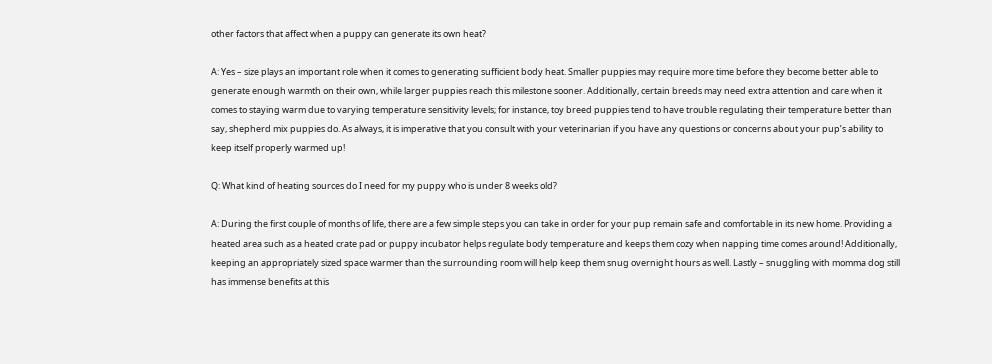other factors that affect when a puppy can generate its own heat?

A: Yes – size plays an important role when it comes to generating sufficient body heat. Smaller puppies may require more time before they become better able to generate enough warmth on their own, while larger puppies reach this milestone sooner. Additionally, certain breeds may need extra attention and care when it comes to staying warm due to varying temperature sensitivity levels; for instance, toy breed puppies tend to have trouble regulating their temperature better than say, shepherd mix puppies do. As always, it is imperative that you consult with your veterinarian if you have any questions or concerns about your pup’s ability to keep itself properly warmed up!

Q: What kind of heating sources do I need for my puppy who is under 8 weeks old?

A: During the first couple of months of life, there are a few simple steps you can take in order for your pup remain safe and comfortable in its new home. Providing a heated area such as a heated crate pad or puppy incubator helps regulate body temperature and keeps them cozy when napping time comes around! Additionally, keeping an appropriately sized space warmer than the surrounding room will help keep them snug overnight hours as well. Lastly – snuggling with momma dog still has immense benefits at this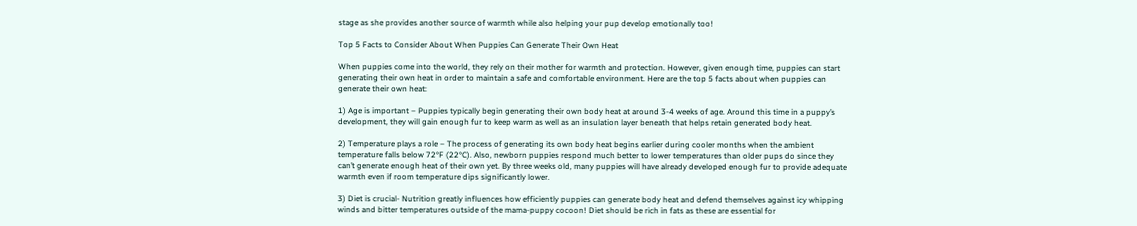stage as she provides another source of warmth while also helping your pup develop emotionally too!

Top 5 Facts to Consider About When Puppies Can Generate Their Own Heat

When puppies come into the world, they rely on their mother for warmth and protection. However, given enough time, puppies can start generating their own heat in order to maintain a safe and comfortable environment. Here are the top 5 facts about when puppies can generate their own heat:

1) Age is important – Puppies typically begin generating their own body heat at around 3-4 weeks of age. Around this time in a puppy’s development, they will gain enough fur to keep warm as well as an insulation layer beneath that helps retain generated body heat.

2) Temperature plays a role – The process of generating its own body heat begins earlier during cooler months when the ambient temperature falls below 72°F (22°C). Also, newborn puppies respond much better to lower temperatures than older pups do since they can’t generate enough heat of their own yet. By three weeks old, many puppies will have already developed enough fur to provide adequate warmth even if room temperature dips significantly lower.

3) Diet is crucial- Nutrition greatly influences how efficiently puppies can generate body heat and defend themselves against icy whipping winds and bitter temperatures outside of the mama-puppy cocoon! Diet should be rich in fats as these are essential for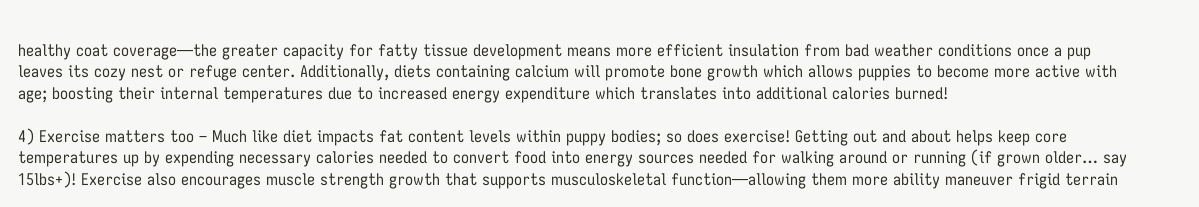healthy coat coverage—the greater capacity for fatty tissue development means more efficient insulation from bad weather conditions once a pup leaves its cozy nest or refuge center. Additionally, diets containing calcium will promote bone growth which allows puppies to become more active with age; boosting their internal temperatures due to increased energy expenditure which translates into additional calories burned!

4) Exercise matters too – Much like diet impacts fat content levels within puppy bodies; so does exercise! Getting out and about helps keep core temperatures up by expending necessary calories needed to convert food into energy sources needed for walking around or running (if grown older… say 15lbs+)! Exercise also encourages muscle strength growth that supports musculoskeletal function—allowing them more ability maneuver frigid terrain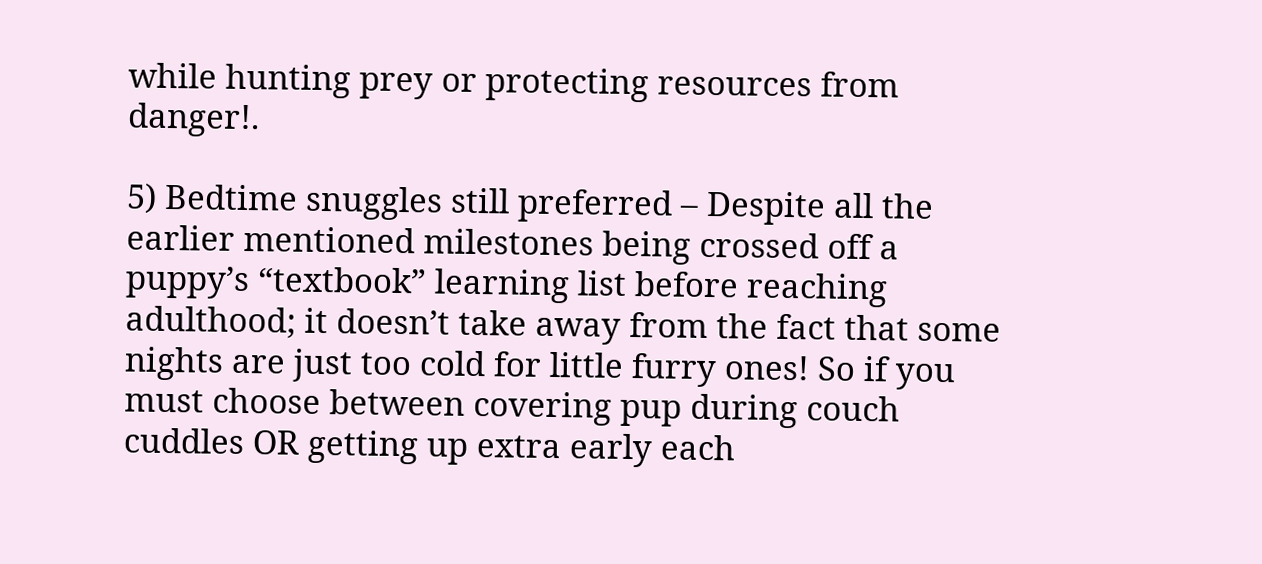while hunting prey or protecting resources from danger!.

5) Bedtime snuggles still preferred – Despite all the earlier mentioned milestones being crossed off a puppy’s “textbook” learning list before reaching adulthood; it doesn’t take away from the fact that some nights are just too cold for little furry ones! So if you must choose between covering pup during couch cuddles OR getting up extra early each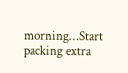morning…Start packing extra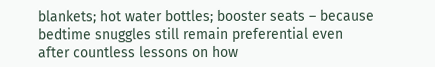blankets; hot water bottles; booster seats – because bedtime snuggles still remain preferential even after countless lessons on how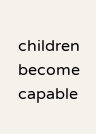children become capable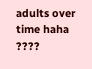adults over time haha ????